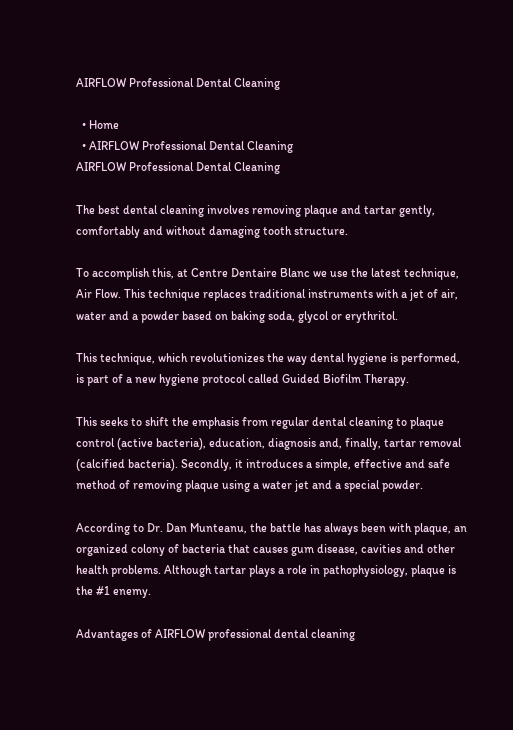AIRFLOW Professional Dental Cleaning

  • Home
  • AIRFLOW Professional Dental Cleaning
AIRFLOW Professional Dental Cleaning

The best dental cleaning involves removing plaque and tartar gently, comfortably and without damaging tooth structure.

To accomplish this, at Centre Dentaire Blanc we use the latest technique, Air Flow. This technique replaces traditional instruments with a jet of air, water and a powder based on baking soda, glycol or erythritol.

This technique, which revolutionizes the way dental hygiene is performed, is part of a new hygiene protocol called Guided Biofilm Therapy.

This seeks to shift the emphasis from regular dental cleaning to plaque control (active bacteria), education, diagnosis and, finally, tartar removal (calcified bacteria). Secondly, it introduces a simple, effective and safe method of removing plaque using a water jet and a special powder.

According to Dr. Dan Munteanu, the battle has always been with plaque, an organized colony of bacteria that causes gum disease, cavities and other health problems. Although tartar plays a role in pathophysiology, plaque is the #1 enemy.

Advantages of AIRFLOW professional dental cleaning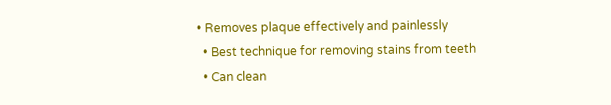• Removes plaque effectively and painlessly
  • Best technique for removing stains from teeth
  • Can clean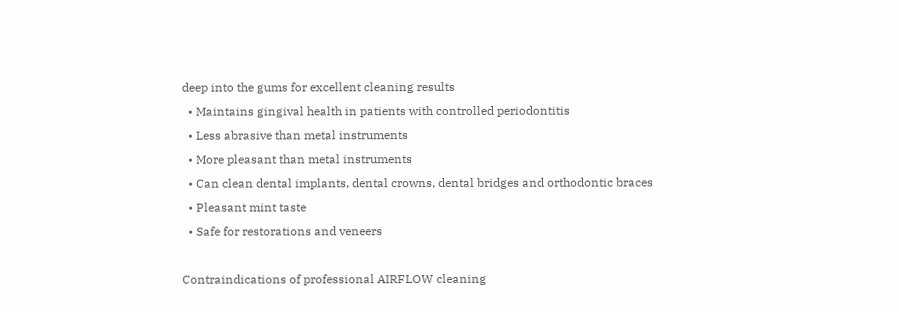deep into the gums for excellent cleaning results
  • Maintains gingival health in patients with controlled periodontitis
  • Less abrasive than metal instruments
  • More pleasant than metal instruments
  • Can clean dental implants, dental crowns, dental bridges and orthodontic braces
  • Pleasant mint taste
  • Safe for restorations and veneers

Contraindications of professional AIRFLOW cleaning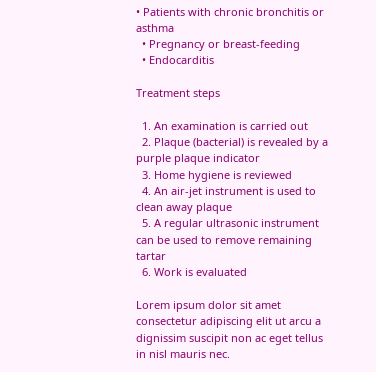• Patients with chronic bronchitis or asthma
  • Pregnancy or breast-feeding
  • Endocarditis

Treatment steps

  1. An examination is carried out
  2. Plaque (bacterial) is revealed by a purple plaque indicator
  3. Home hygiene is reviewed
  4. An air-jet instrument is used to clean away plaque
  5. A regular ultrasonic instrument can be used to remove remaining tartar
  6. Work is evaluated

Lorem ipsum dolor sit amet consectetur adipiscing elit ut arcu a dignissim suscipit non ac eget tellus in nisl mauris nec.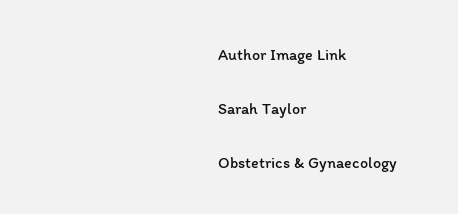Author Image Link

Sarah Taylor

Obstetrics & Gynaecology